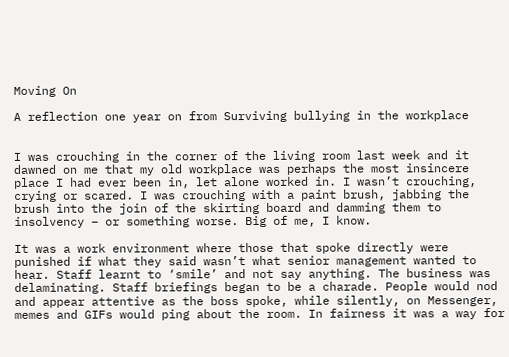Moving On

A reflection one year on from Surviving bullying in the workplace


I was crouching in the corner of the living room last week and it dawned on me that my old workplace was perhaps the most insincere place I had ever been in, let alone worked in. I wasn’t crouching, crying or scared. I was crouching with a paint brush, jabbing the brush into the join of the skirting board and damming them to insolvency – or something worse. Big of me, I know.

It was a work environment where those that spoke directly were punished if what they said wasn’t what senior management wanted to hear. Staff learnt to ‘smile’ and not say anything. The business was delaminating. Staff briefings began to be a charade. People would nod and appear attentive as the boss spoke, while silently, on Messenger, memes and GIFs would ping about the room. In fairness it was a way for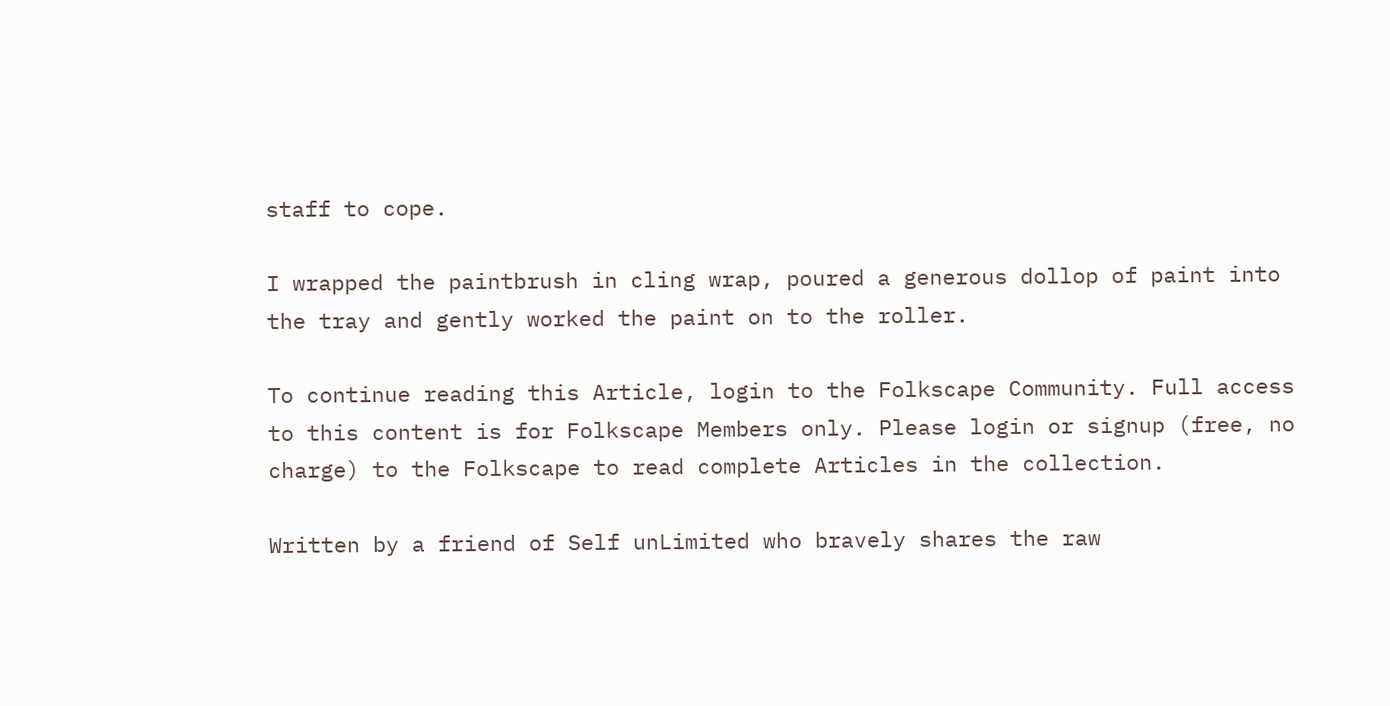staff to cope.

I wrapped the paintbrush in cling wrap, poured a generous dollop of paint into the tray and gently worked the paint on to the roller.

To continue reading this Article, login to the Folkscape Community. Full access to this content is for Folkscape Members only. Please login or signup (free, no charge) to the Folkscape to read complete Articles in the collection.

Written by a friend of Self unLimited who bravely shares the raw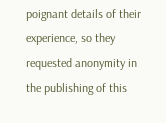poignant details of their experience, so they requested anonymity in the publishing of this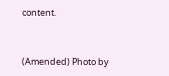content.


(Amended) Photo by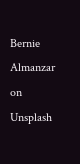Bernie Almanzar on Unsplash